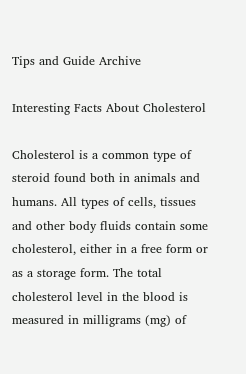Tips and Guide Archive

Interesting Facts About Cholesterol

Cholesterol is a common type of steroid found both in animals and humans. All types of cells, tissues and other body fluids contain some cholesterol, either in a free form or as a storage form. The total cholesterol level in the blood is measured in milligrams (mg) of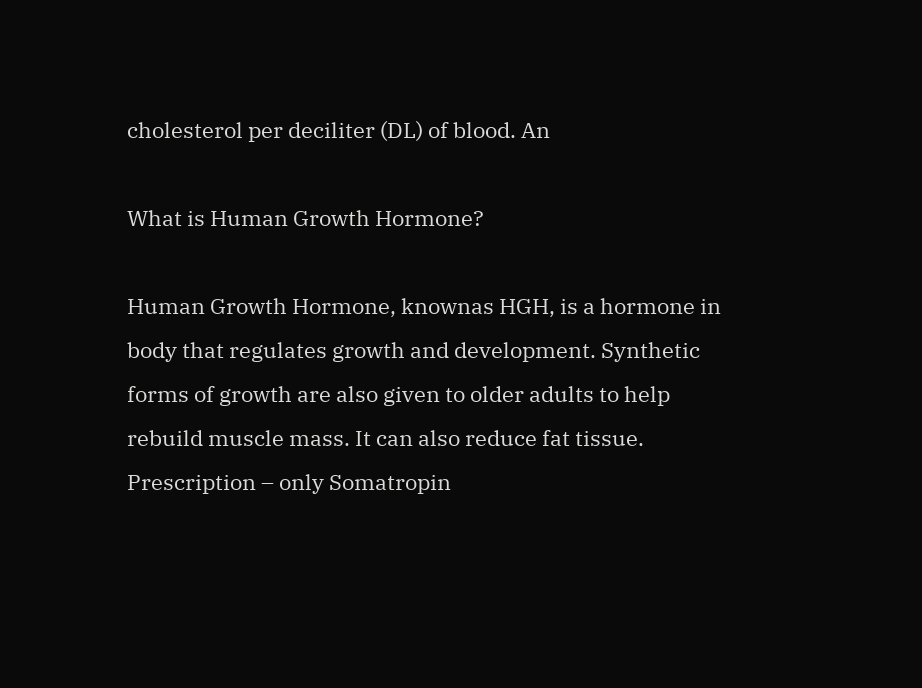cholesterol per deciliter (DL) of blood. An

What is Human Growth Hormone?

Human Growth Hormone, knownas HGH, is a hormone in body that regulates growth and development. Synthetic forms of growth are also given to older adults to help rebuild muscle mass. It can also reduce fat tissue. Prescription – only Somatropin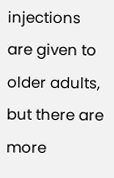injections are given to older adults, but there are more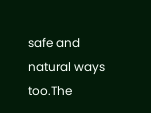safe and natural ways too.The